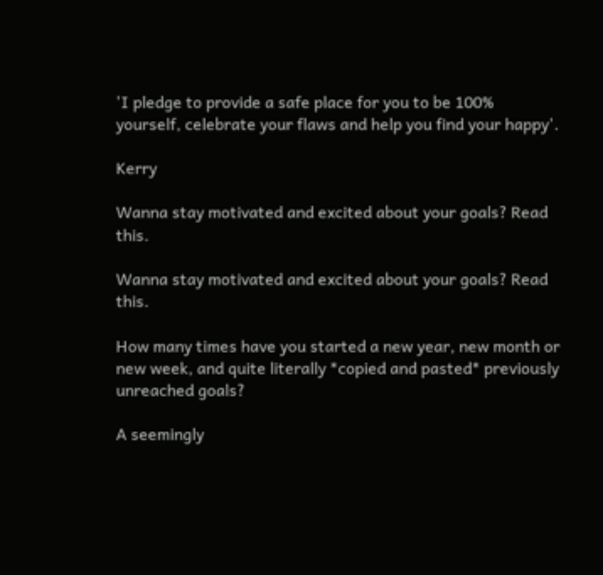'I pledge to provide a safe place for you to be 100% yourself, celebrate your flaws and help you find your happy'.

Kerry

Wanna stay motivated and excited about your goals? Read this.

Wanna stay motivated and excited about your goals? Read this.

How many times have you started a new year, new month or new week, and quite literally *copied and pasted* previously unreached goals?

A seemingly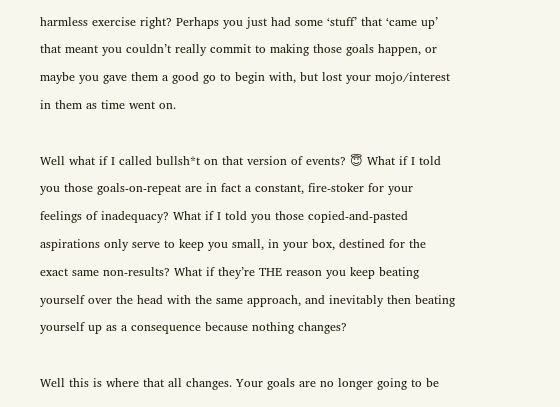harmless exercise right? Perhaps you just had some ‘stuff’ that ‘came up’ that meant you couldn’t really commit to making those goals happen, or maybe you gave them a good go to begin with, but lost your mojo/interest in them as time went on.

Well what if I called bullsh*t on that version of events? 😇 What if I told you those goals-on-repeat are in fact a constant, fire-stoker for your feelings of inadequacy? What if I told you those copied-and-pasted aspirations only serve to keep you small, in your box, destined for the exact same non-results? What if they’re THE reason you keep beating yourself over the head with the same approach, and inevitably then beating yourself up as a consequence because nothing changes?

Well this is where that all changes. Your goals are no longer going to be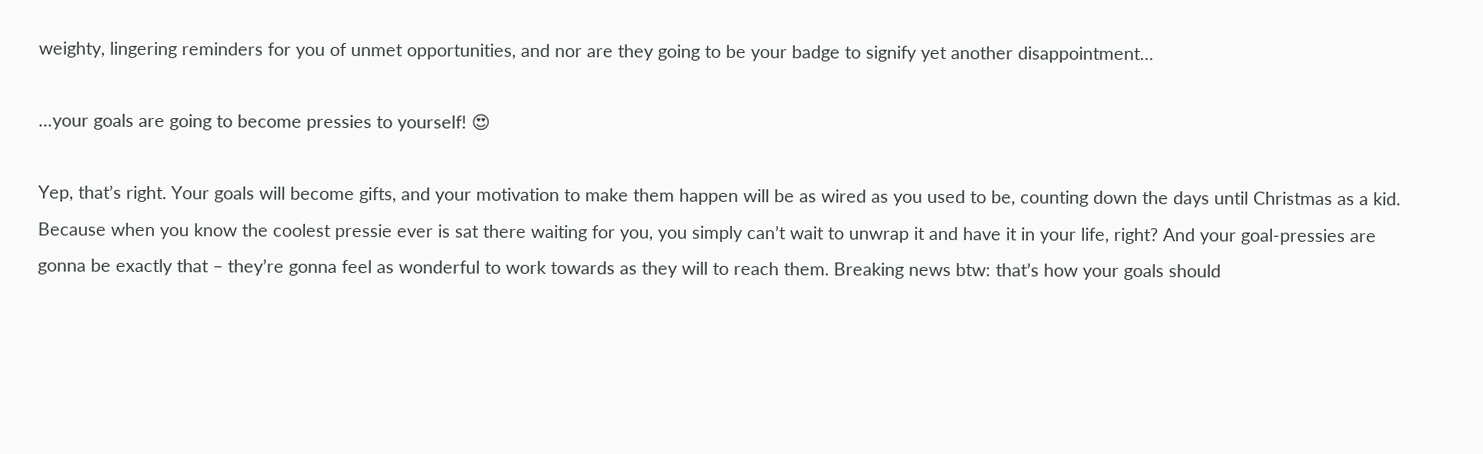weighty, lingering reminders for you of unmet opportunities, and nor are they going to be your badge to signify yet another disappointment…

…your goals are going to become pressies to yourself! 😍

Yep, that’s right. Your goals will become gifts, and your motivation to make them happen will be as wired as you used to be, counting down the days until Christmas as a kid. Because when you know the coolest pressie ever is sat there waiting for you, you simply can’t wait to unwrap it and have it in your life, right? And your goal-pressies are gonna be exactly that – they’re gonna feel as wonderful to work towards as they will to reach them. Breaking news btw: that’s how your goals should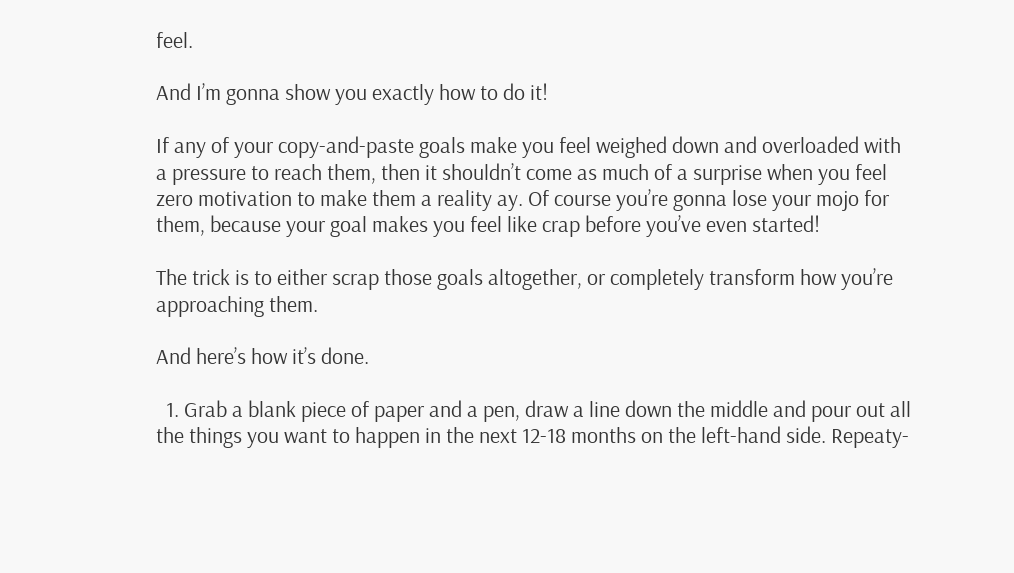feel.

And I’m gonna show you exactly how to do it!

If any of your copy-and-paste goals make you feel weighed down and overloaded with a pressure to reach them, then it shouldn’t come as much of a surprise when you feel zero motivation to make them a reality ay. Of course you’re gonna lose your mojo for them, because your goal makes you feel like crap before you’ve even started!

The trick is to either scrap those goals altogether, or completely transform how you’re approaching them.

And here’s how it’s done.

  1. Grab a blank piece of paper and a pen, draw a line down the middle and pour out all the things you want to happen in the next 12-18 months on the left-hand side. Repeaty-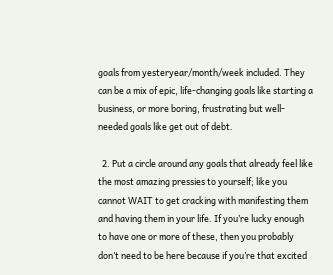goals from yesteryear/month/week included. They can be a mix of epic, life-changing goals like starting a business, or more boring, frustrating but well-needed goals like get out of debt.

  2. Put a circle around any goals that already feel like the most amazing pressies to yourself; like you cannot WAIT to get cracking with manifesting them and having them in your life. If you’re lucky enough to have one or more of these, then you probably don’t need to be here because if you’re that excited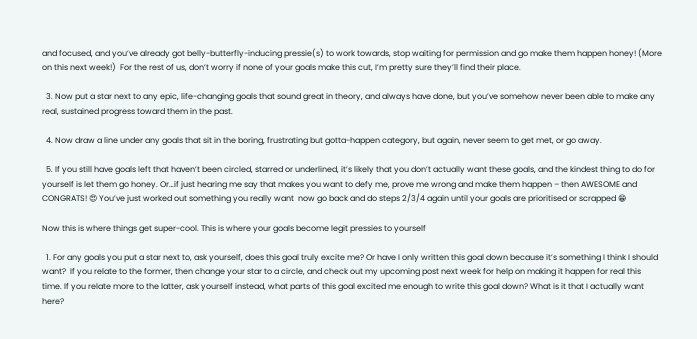and focused, and you’ve already got belly-butterfly-inducing pressie(s) to work towards, stop waiting for permission and go make them happen honey! (More on this next week!)  For the rest of us, don’t worry if none of your goals make this cut, I’m pretty sure they’ll find their place.

  3. Now put a star next to any epic, life-changing goals that sound great in theory, and always have done, but you’ve somehow never been able to make any real, sustained progress toward them in the past.

  4. Now draw a line under any goals that sit in the boring, frustrating but gotta-happen category, but again, never seem to get met, or go away.

  5. If you still have goals left that haven’t been circled, starred or underlined, it’s likely that you don’t actually want these goals, and the kindest thing to do for yourself is let them go honey. Or…if just hearing me say that makes you want to defy me, prove me wrong and make them happen – then AWESOME and CONGRATS! 😍 You’ve just worked out something you really want  now go back and do steps 2/3/4 again until your goals are prioritised or scrapped 😁

Now this is where things get super-cool. This is where your goals become legit pressies to yourself

  1. For any goals you put a star next to, ask yourself, does this goal truly excite me? Or have I only written this goal down because it’s something I think I should want?  If you relate to the former, then change your star to a circle, and check out my upcoming post next week for help on making it happen for real this time. If you relate more to the latter, ask yourself instead, what parts of this goal excited me enough to write this goal down? What is it that I actually want here?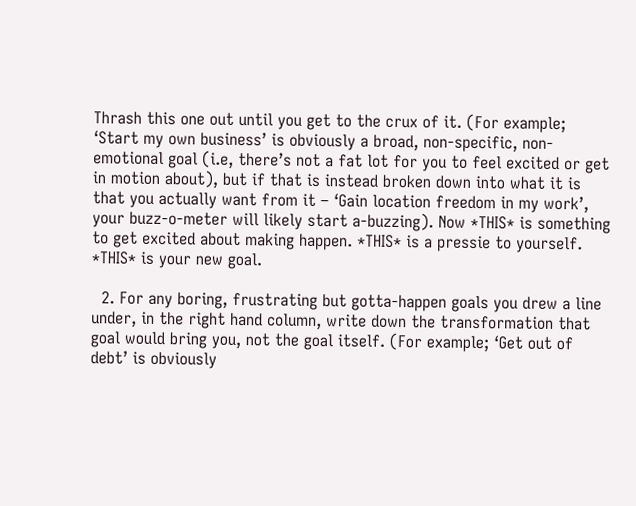Thrash this one out until you get to the crux of it. (For example; ‘Start my own business’ is obviously a broad, non-specific, non-emotional goal (i.e, there’s not a fat lot for you to feel excited or get in motion about), but if that is instead broken down into what it is that you actually want from it – ‘Gain location freedom in my work’, your buzz-o-meter will likely start a-buzzing). Now *THIS* is something to get excited about making happen. *THIS* is a pressie to yourself. *THIS* is your new goal.

  2. For any boring, frustrating but gotta-happen goals you drew a line under, in the right hand column, write down the transformation that goal would bring you, not the goal itself. (For example; ‘Get out of debt’ is obviously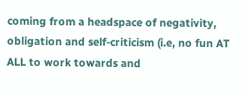coming from a headspace of negativity, obligation and self-criticism (i.e, no fun AT ALL to work towards and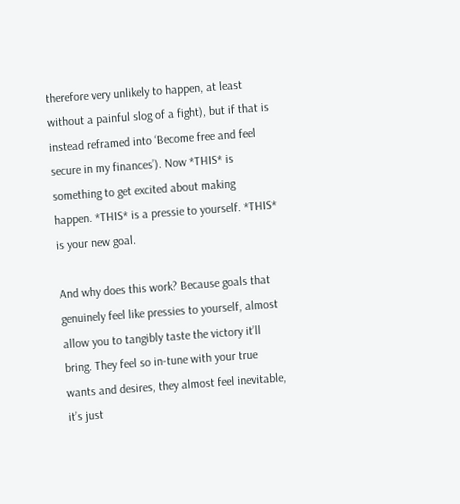therefore very unlikely to happen, at least without a painful slog of a fight), but if that is instead reframed into ‘Become free and feel secure in my finances’). Now *THIS* is something to get excited about making happen. *THIS* is a pressie to yourself. *THIS* is your new goal.

And why does this work? Because goals that genuinely feel like pressies to yourself, almost allow you to tangibly taste the victory it’ll bring. They feel so in-tune with your true wants and desires, they almost feel inevitable, it’s just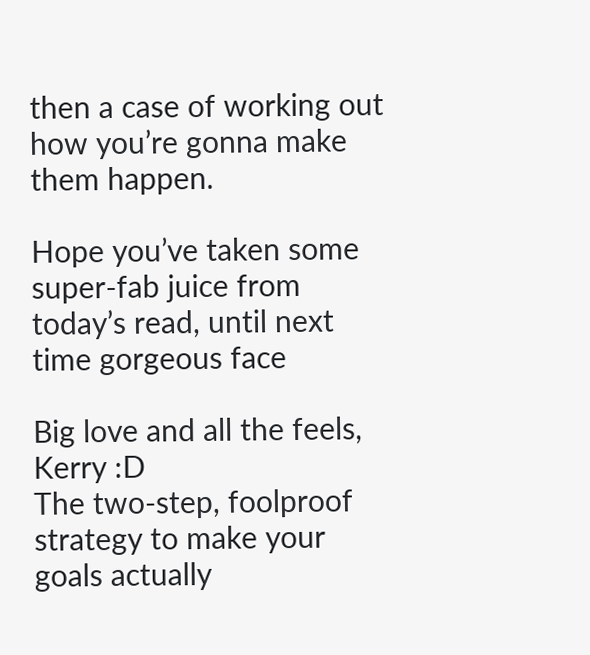then a case of working out how you’re gonna make them happen.

Hope you’ve taken some super-fab juice from today’s read, until next time gorgeous face

Big love and all the feels, Kerry :D
The two-step, foolproof strategy to make your goals actually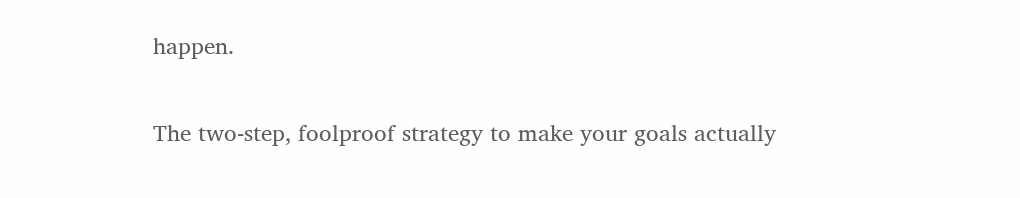happen.

The two-step, foolproof strategy to make your goals actually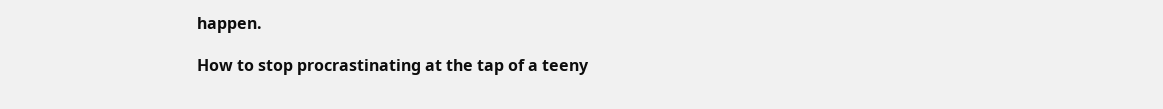happen.

How to stop procrastinating at the tap of a teeny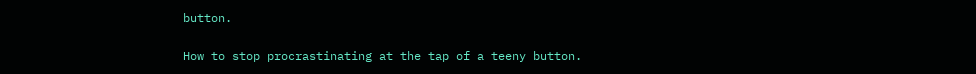button.

How to stop procrastinating at the tap of a teeny button.